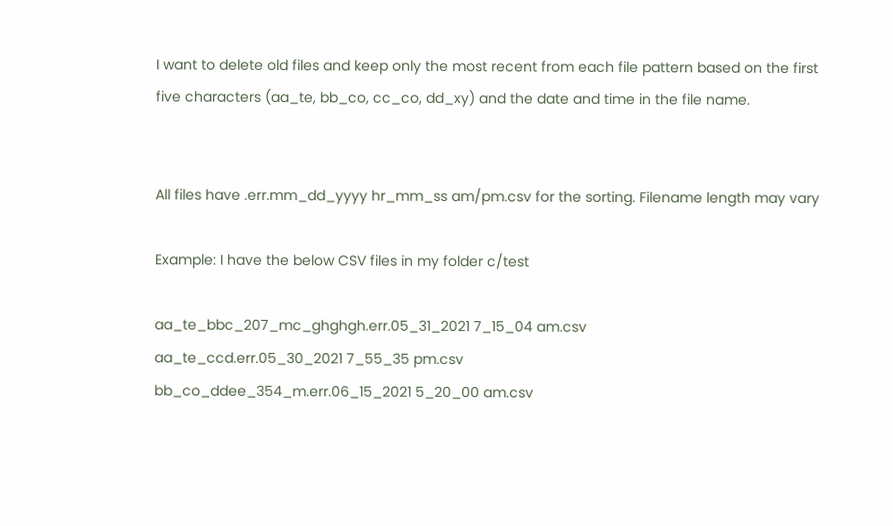I want to delete old files and keep only the most recent from each file pattern based on the first five characters (aa_te, bb_co, cc_co, dd_xy) and the date and time in the file name.


All files have .err.mm_dd_yyyy hr_mm_ss am/pm.csv for the sorting. Filename length may vary

Example: I have the below CSV files in my folder c/test

aa_te_bbc_207_mc_ghghgh.err.05_31_2021 7_15_04 am.csv
aa_te_ccd.err.05_30_2021 7_55_35 pm.csv
bb_co_ddee_354_m.err.06_15_2021 5_20_00 am.csv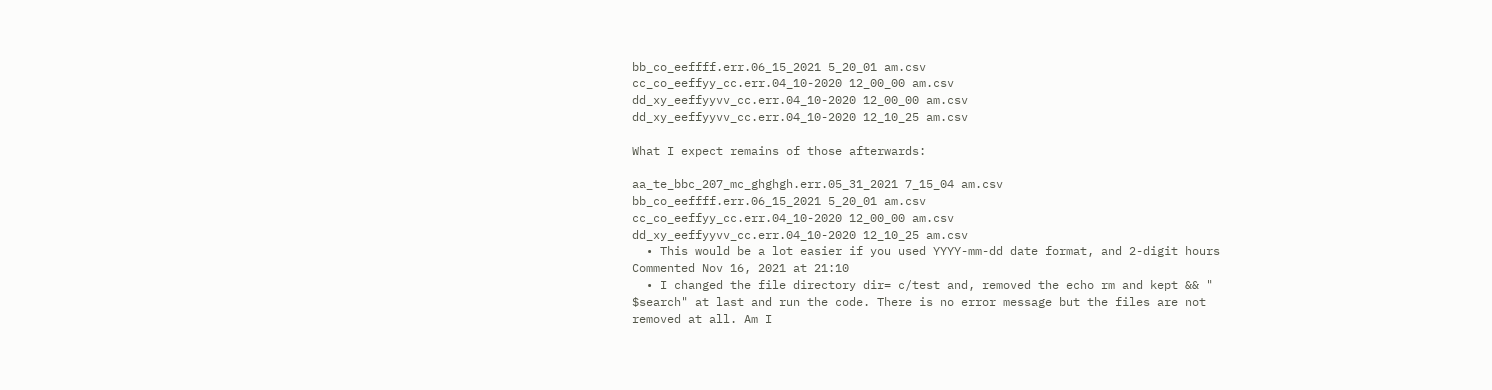bb_co_eeffff.err.06_15_2021 5_20_01 am.csv
cc_co_eeffyy_cc.err.04_10-2020 12_00_00 am.csv
dd_xy_eeffyyvv_cc.err.04_10-2020 12_00_00 am.csv
dd_xy_eeffyyvv_cc.err.04_10-2020 12_10_25 am.csv

What I expect remains of those afterwards:

aa_te_bbc_207_mc_ghghgh.err.05_31_2021 7_15_04 am.csv
bb_co_eeffff.err.06_15_2021 5_20_01 am.csv
cc_co_eeffyy_cc.err.04_10-2020 12_00_00 am.csv
dd_xy_eeffyyvv_cc.err.04_10-2020 12_10_25 am.csv
  • This would be a lot easier if you used YYYY-mm-dd date format, and 2-digit hours Commented Nov 16, 2021 at 21:10
  • I changed the file directory dir= c/test and, removed the echo rm and kept && " $search" at last and run the code. There is no error message but the files are not removed at all. Am I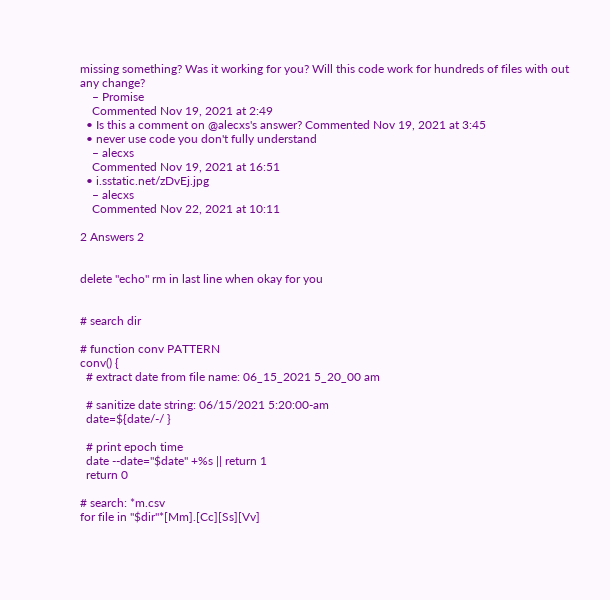missing something? Was it working for you? Will this code work for hundreds of files with out any change?
    – Promise
    Commented Nov 19, 2021 at 2:49
  • Is this a comment on @alecxs's answer? Commented Nov 19, 2021 at 3:45
  • never use code you don't fully understand
    – alecxs
    Commented Nov 19, 2021 at 16:51
  • i.sstatic.net/zDvEj.jpg
    – alecxs
    Commented Nov 22, 2021 at 10:11

2 Answers 2


delete "echo" rm in last line when okay for you


# search dir

# function conv PATTERN
conv() {
  # extract date from file name: 06_15_2021 5_20_00 am

  # sanitize date string: 06/15/2021 5:20:00-am
  date=${date/-/ }

  # print epoch time
  date --date="$date" +%s || return 1
  return 0

# search: *m.csv
for file in "$dir"*[Mm].[Cc][Ss][Vv]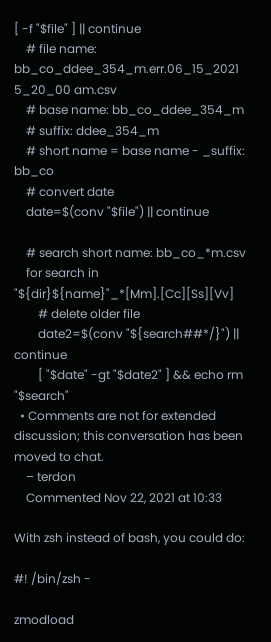[ -f "$file" ] || continue
    # file name: bb_co_ddee_354_m.err.06_15_2021 5_20_00 am.csv
    # base name: bb_co_ddee_354_m
    # suffix: ddee_354_m
    # short name = base name - _suffix: bb_co
    # convert date
    date=$(conv "$file") || continue

    # search short name: bb_co_*m.csv
    for search in "${dir}${name}"_*[Mm].[Cc][Ss][Vv]
        # delete older file
        date2=$(conv "${search##*/}") || continue
        [ "$date" -gt "$date2" ] && echo rm "$search"
  • Comments are not for extended discussion; this conversation has been moved to chat.
    – terdon
    Commented Nov 22, 2021 at 10:33

With zsh instead of bash, you could do:

#! /bin/zsh -

zmodload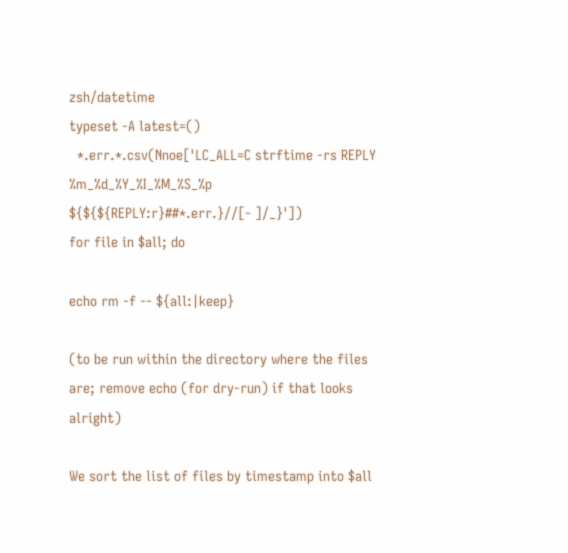zsh/datetime
typeset -A latest=()
  *.err.*.csv(Nnoe['LC_ALL=C strftime -rs REPLY %m_%d_%Y_%I_%M_%S_%p ${${${REPLY:r}##*.err.}//[- ]/_}'])
for file in $all; do

echo rm -f -- ${all:|keep}

(to be run within the directory where the files are; remove echo (for dry-run) if that looks alright)

We sort the list of files by timestamp into $all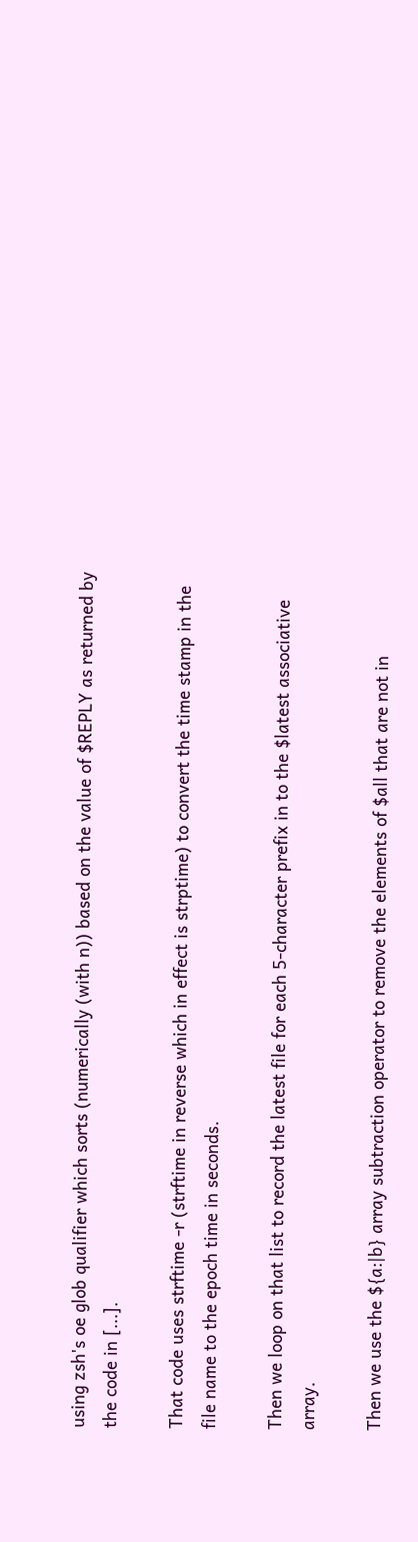using zsh's oe glob qualifier which sorts (numerically (with n)) based on the value of $REPLY as returned by the code in [...].

That code uses strftime -r (strftime in reverse which in effect is strptime) to convert the time stamp in the file name to the epoch time in seconds.

Then we loop on that list to record the latest file for each 5-character prefix in to the $latest associative array.

Then we use the ${a:|b} array subtraction operator to remove the elements of $all that are not in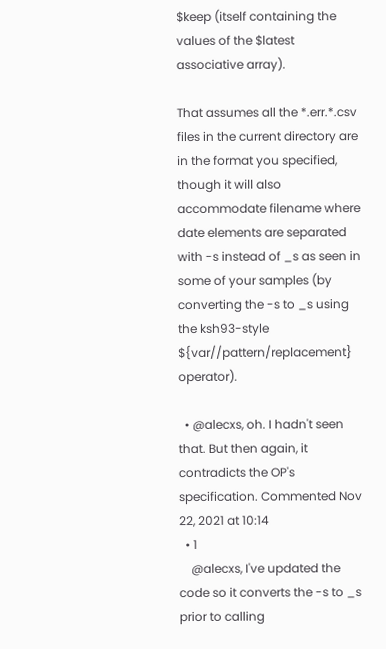$keep (itself containing the values of the $latest associative array).

That assumes all the *.err.*.csv files in the current directory are in the format you specified, though it will also accommodate filename where date elements are separated with -s instead of _s as seen in some of your samples (by converting the -s to _s using the ksh93-style ${var//pattern/replacement} operator).

  • @alecxs, oh. I hadn't seen that. But then again, it contradicts the OP's specification. Commented Nov 22, 2021 at 10:14
  • 1
    @alecxs, I've updated the code so it converts the -s to _s prior to calling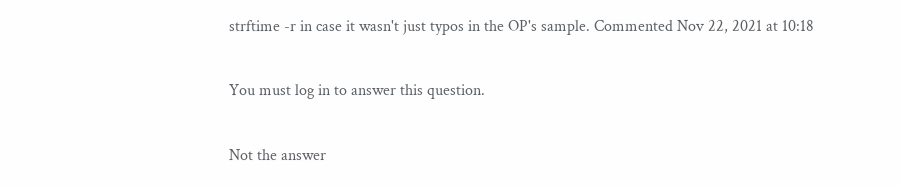strftime -r in case it wasn't just typos in the OP's sample. Commented Nov 22, 2021 at 10:18

You must log in to answer this question.

Not the answer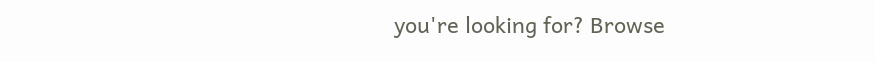you're looking for? Browse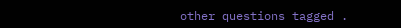other questions tagged .